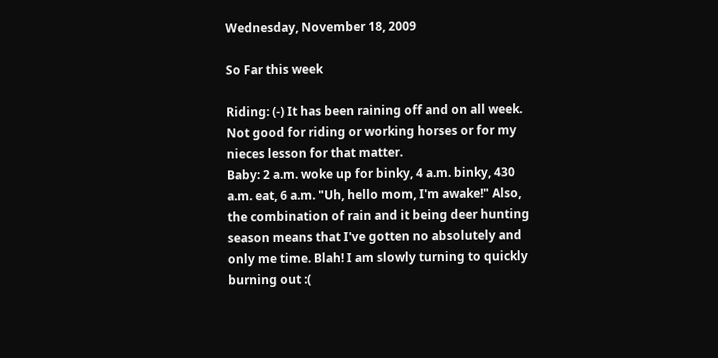Wednesday, November 18, 2009

So Far this week

Riding: (-) It has been raining off and on all week. Not good for riding or working horses or for my nieces lesson for that matter.
Baby: 2 a.m. woke up for binky, 4 a.m. binky, 430 a.m. eat, 6 a.m. "Uh, hello mom, I'm awake!" Also, the combination of rain and it being deer hunting season means that I've gotten no absolutely and only me time. Blah! I am slowly turning to quickly burning out :(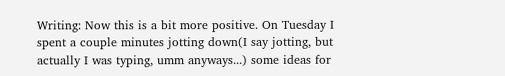Writing: Now this is a bit more positive. On Tuesday I spent a couple minutes jotting down(I say jotting, but actually I was typing, umm anyways...) some ideas for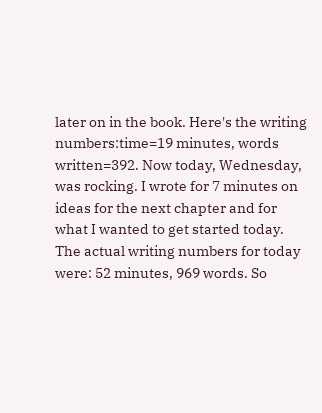later on in the book. Here's the writing numbers:time=19 minutes, words written=392. Now today, Wednesday, was rocking. I wrote for 7 minutes on ideas for the next chapter and for what I wanted to get started today. The actual writing numbers for today were: 52 minutes, 969 words. So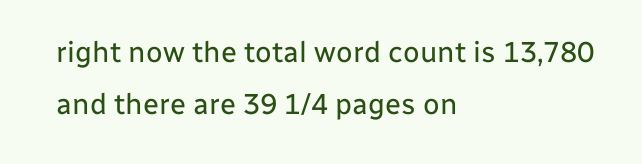right now the total word count is 13,780 and there are 39 1/4 pages on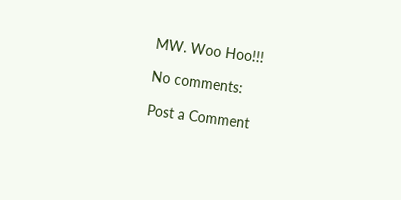MW. Woo Hoo!!!

No comments:

Post a Comment